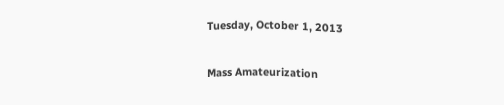Tuesday, October 1, 2013

Mass Amateurization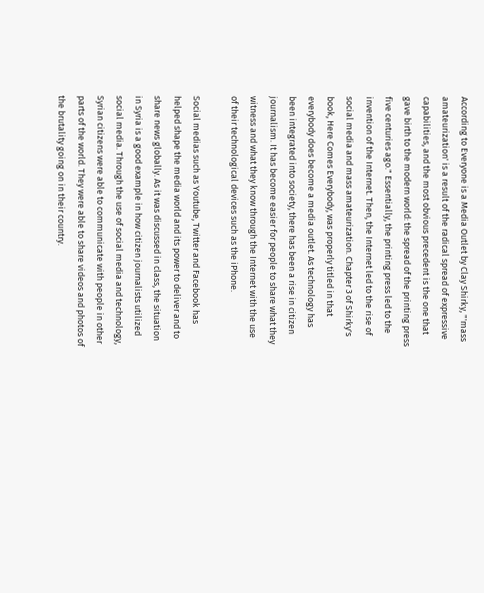According to Everyone is a Media Outlet by Clay Shirky, "'mass amateurization' is a result of the radical spread of expressive capabilities, and the most obvious precedent is the one that gave birth to the modern world: the spread of the printing press five centuries ago." Essentially, the printing press led to the invention of the Internet. Then, the Internet led to the rise of social media and mass amateurization. Chapter 3 of Shirky's book, Here Comes Everybody, was properly titled in that everybody does become a media outlet. As technology has been integrated into society, there has been a rise in citizen journalism. It has become easier for people to share what they witness and what they know through the Internet with the use of their technological devices such as the iPhone.

Social medias such as Youtube, Twitter and Facebook has helped shape the media world and its power to deliver and to share news globally. As it was discussed in class, the situation in Syria is a good example in how citizen journalists utilized social media. Through the use of social media and technology, Syrian citizens were able to communicate with people in other parts of the world. They were able to share videos and photos of the brutality going on in their country.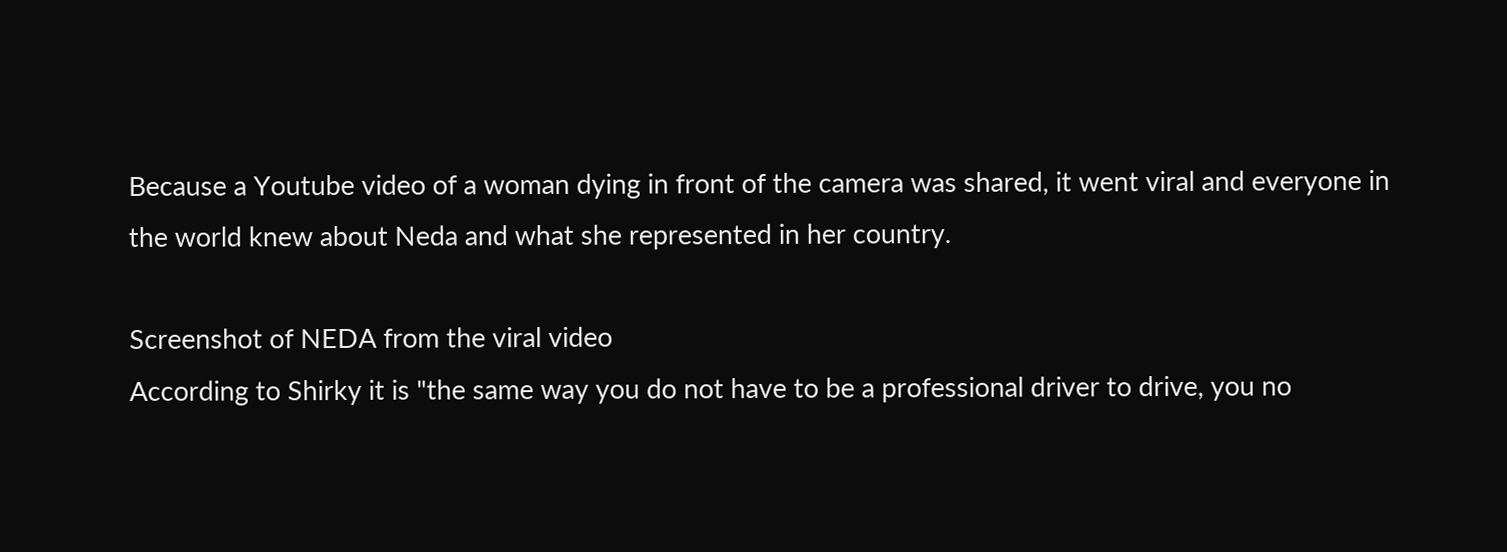Because a Youtube video of a woman dying in front of the camera was shared, it went viral and everyone in the world knew about Neda and what she represented in her country.

Screenshot of NEDA from the viral video
According to Shirky it is "the same way you do not have to be a professional driver to drive, you no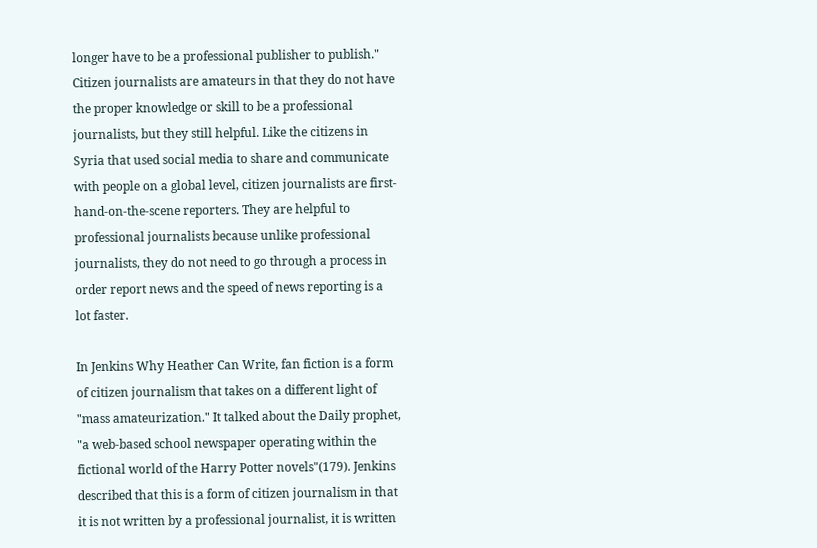longer have to be a professional publisher to publish." Citizen journalists are amateurs in that they do not have the proper knowledge or skill to be a professional journalists, but they still helpful. Like the citizens in Syria that used social media to share and communicate with people on a global level, citizen journalists are first-hand-on-the-scene reporters. They are helpful to professional journalists because unlike professional journalists, they do not need to go through a process in order report news and the speed of news reporting is a lot faster.

In Jenkins Why Heather Can Write, fan fiction is a form of citizen journalism that takes on a different light of "mass amateurization." It talked about the Daily prophet, "a web-based school newspaper operating within the fictional world of the Harry Potter novels"(179). Jenkins described that this is a form of citizen journalism in that it is not written by a professional journalist, it is written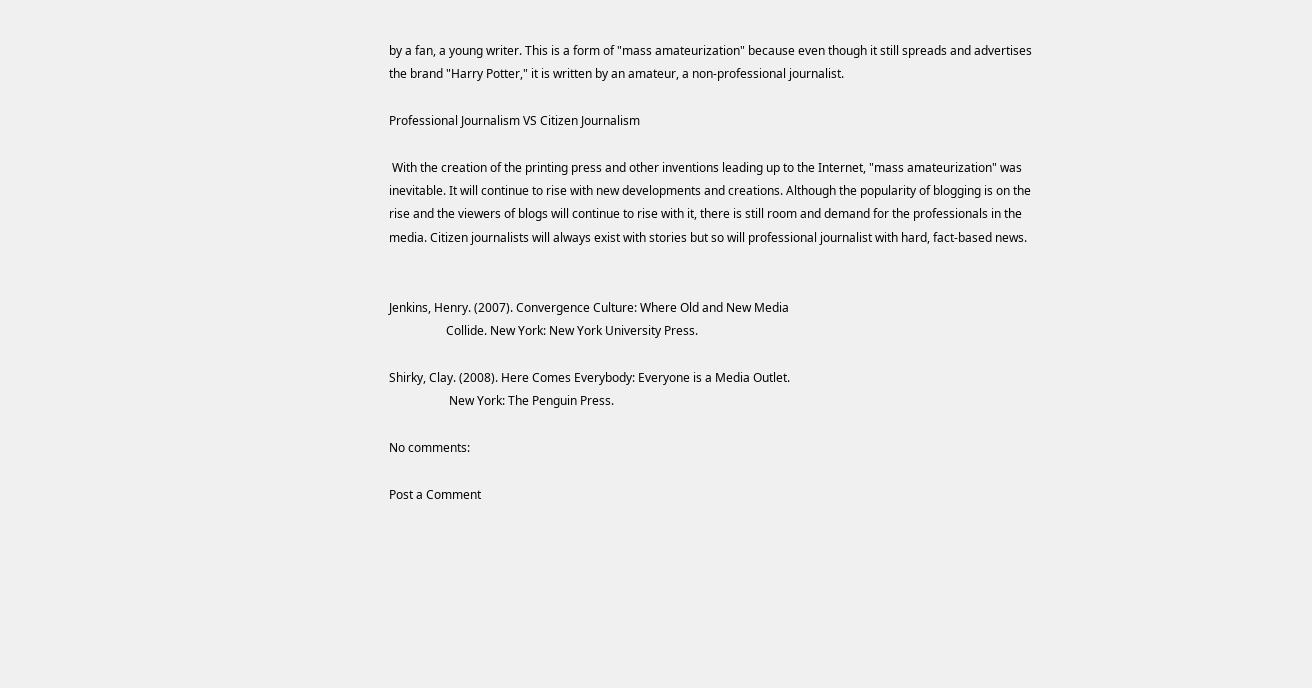by a fan, a young writer. This is a form of "mass amateurization" because even though it still spreads and advertises the brand "Harry Potter," it is written by an amateur, a non-professional journalist.

Professional Journalism VS Citizen Journalism

 With the creation of the printing press and other inventions leading up to the Internet, "mass amateurization" was inevitable. It will continue to rise with new developments and creations. Although the popularity of blogging is on the rise and the viewers of blogs will continue to rise with it, there is still room and demand for the professionals in the media. Citizen journalists will always exist with stories but so will professional journalist with hard, fact-based news.


Jenkins, Henry. (2007). Convergence Culture: Where Old and New Media
                   Collide. New York: New York University Press.

Shirky, Clay. (2008). Here Comes Everybody: Everyone is a Media Outlet.
                    New York: The Penguin Press.

No comments:

Post a Comment